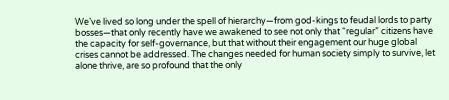We’ve lived so long under the spell of hierarchy—from god-kings to feudal lords to party bosses—that only recently have we awakened to see not only that “regular” citizens have the capacity for self-governance, but that without their engagement our huge global crises cannot be addressed. The changes needed for human society simply to survive, let alone thrive, are so profound that the only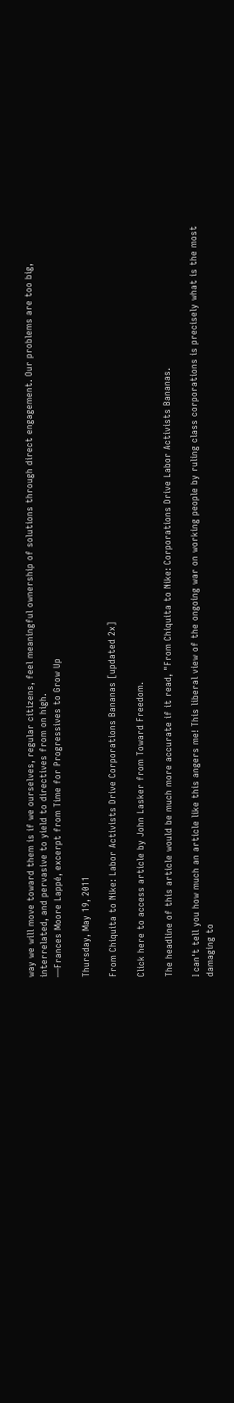way we will move toward them is if we ourselves, regular citizens, feel meaningful ownership of solutions through direct engagement. Our problems are too big, interrelated, and pervasive to yield to directives from on high.
—Frances Moore Lappé, excerpt from Time for Progressives to Grow Up

Thursday, May 19, 2011

From Chiquita to Nike: Labor Activists Drive Corporations Bananas [updated 2x]

Click here to access article by John Lasker from Toward Freedom.

The headline of this article would be much more accurate if it read, "From Chiquita to Nike: Corporations Drive Labor Activists Bananas.

I can't tell you how much an article like this angers me! This liberal view of the ongoing war on working people by ruling class corporations is precisely what is the most damaging to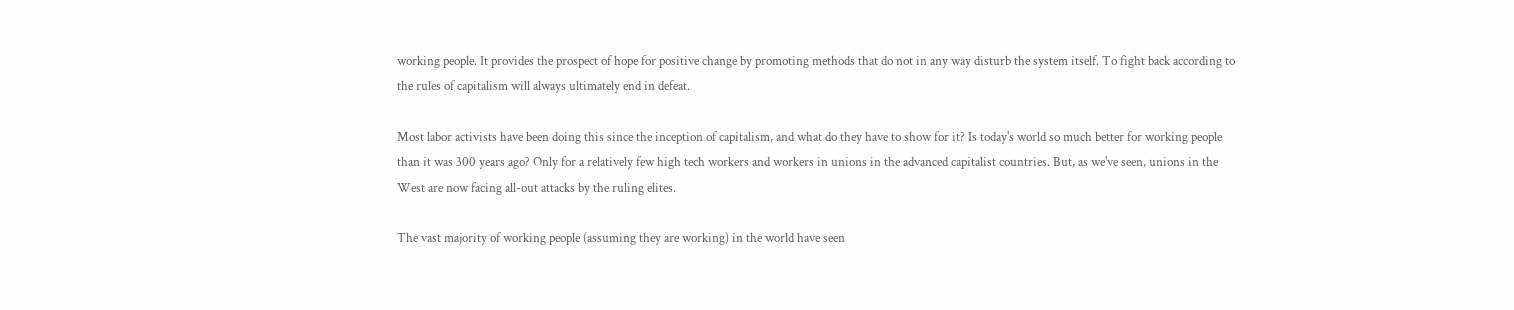working people. It provides the prospect of hope for positive change by promoting methods that do not in any way disturb the system itself. To fight back according to the rules of capitalism will always ultimately end in defeat.

Most labor activists have been doing this since the inception of capitalism, and what do they have to show for it? Is today's world so much better for working people than it was 300 years ago? Only for a relatively few high tech workers and workers in unions in the advanced capitalist countries. But, as we've seen, unions in the West are now facing all-out attacks by the ruling elites.

The vast majority of working people (assuming they are working) in the world have seen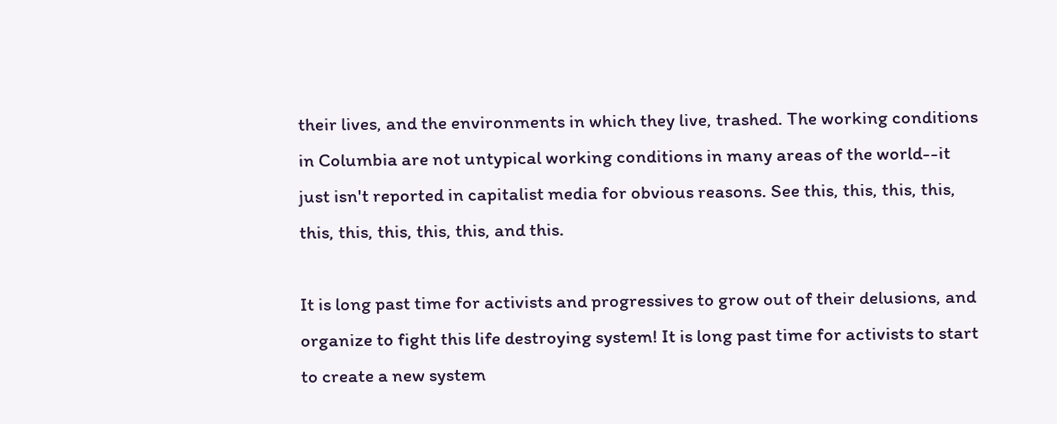their lives, and the environments in which they live, trashed. The working conditions in Columbia are not untypical working conditions in many areas of the world--it just isn't reported in capitalist media for obvious reasons. See this, this, this, this, this, this, this, this, this, and this.

It is long past time for activists and progressives to grow out of their delusions, and organize to fight this life destroying system! It is long past time for activists to start to create a new system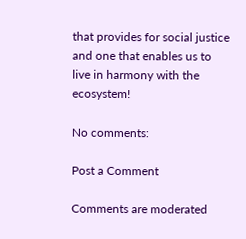that provides for social justice and one that enables us to live in harmony with the ecosystem!

No comments:

Post a Comment

Comments are moderated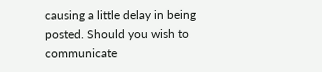causing a little delay in being posted. Should you wish to communicate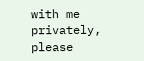with me privately, please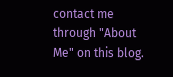contact me through "About Me" on this blog.